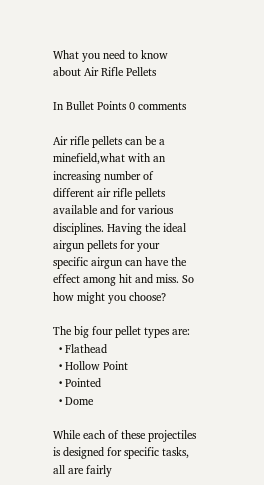What you need to know about Air Rifle Pellets

In Bullet Points 0 comments

Air rifle pellets can be a minefield,what with an increasing number of different air rifle pellets available and for various disciplines. Having the ideal airgun pellets for your specific airgun can have the effect among hit and miss. So how might you choose?

The big four pellet types are:
  • Flathead
  • Hollow Point
  • Pointed
  • Dome

While each of these projectiles is designed for specific tasks, all are fairly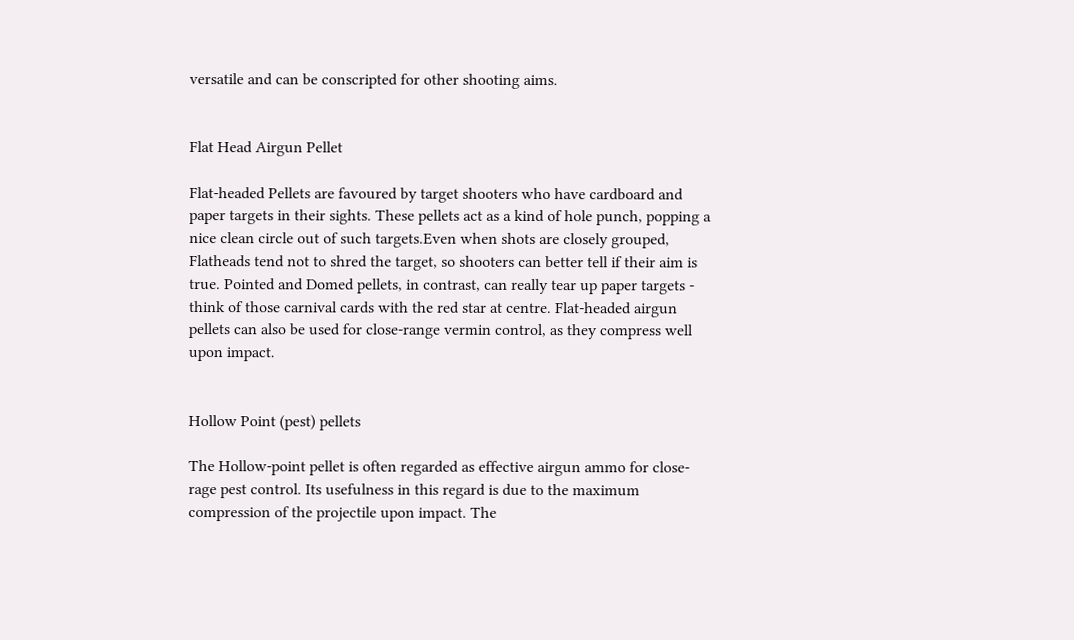versatile and can be conscripted for other shooting aims.


Flat Head Airgun Pellet

Flat-headed Pellets are favoured by target shooters who have cardboard and paper targets in their sights. These pellets act as a kind of hole punch, popping a nice clean circle out of such targets.Even when shots are closely grouped, Flatheads tend not to shred the target, so shooters can better tell if their aim is true. Pointed and Domed pellets, in contrast, can really tear up paper targets - think of those carnival cards with the red star at centre. Flat-headed airgun pellets can also be used for close-range vermin control, as they compress well upon impact.


Hollow Point (pest) pellets

The Hollow-point pellet is often regarded as effective airgun ammo for close-rage pest control. Its usefulness in this regard is due to the maximum compression of the projectile upon impact. The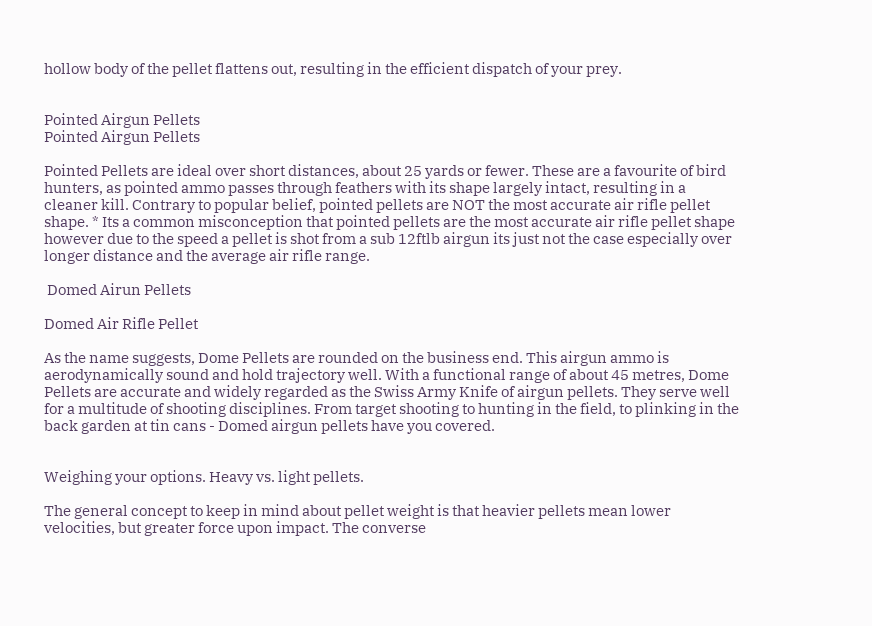hollow body of the pellet flattens out, resulting in the efficient dispatch of your prey.


Pointed Airgun Pellets
Pointed Airgun Pellets

Pointed Pellets are ideal over short distances, about 25 yards or fewer. These are a favourite of bird hunters, as pointed ammo passes through feathers with its shape largely intact, resulting in a cleaner kill. Contrary to popular belief, pointed pellets are NOT the most accurate air rifle pellet shape. * Its a common misconception that pointed pellets are the most accurate air rifle pellet shape however due to the speed a pellet is shot from a sub 12ftlb airgun its just not the case especially over longer distance and the average air rifle range.

 Domed Airun Pellets

Domed Air Rifle Pellet

As the name suggests, Dome Pellets are rounded on the business end. This airgun ammo is aerodynamically sound and hold trajectory well. With a functional range of about 45 metres, Dome Pellets are accurate and widely regarded as the Swiss Army Knife of airgun pellets. They serve well for a multitude of shooting disciplines. From target shooting to hunting in the field, to plinking in the back garden at tin cans - Domed airgun pellets have you covered.


Weighing your options. Heavy vs. light pellets.

The general concept to keep in mind about pellet weight is that heavier pellets mean lower velocities, but greater force upon impact. The converse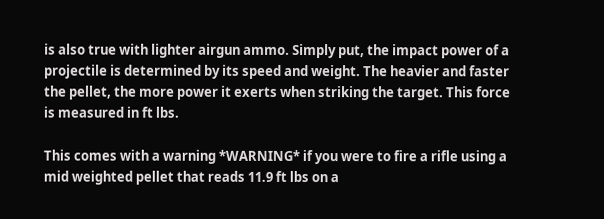is also true with lighter airgun ammo. Simply put, the impact power of a projectile is determined by its speed and weight. The heavier and faster the pellet, the more power it exerts when striking the target. This force is measured in ft lbs.

This comes with a warning *WARNING* if you were to fire a rifle using a mid weighted pellet that reads 11.9 ft lbs on a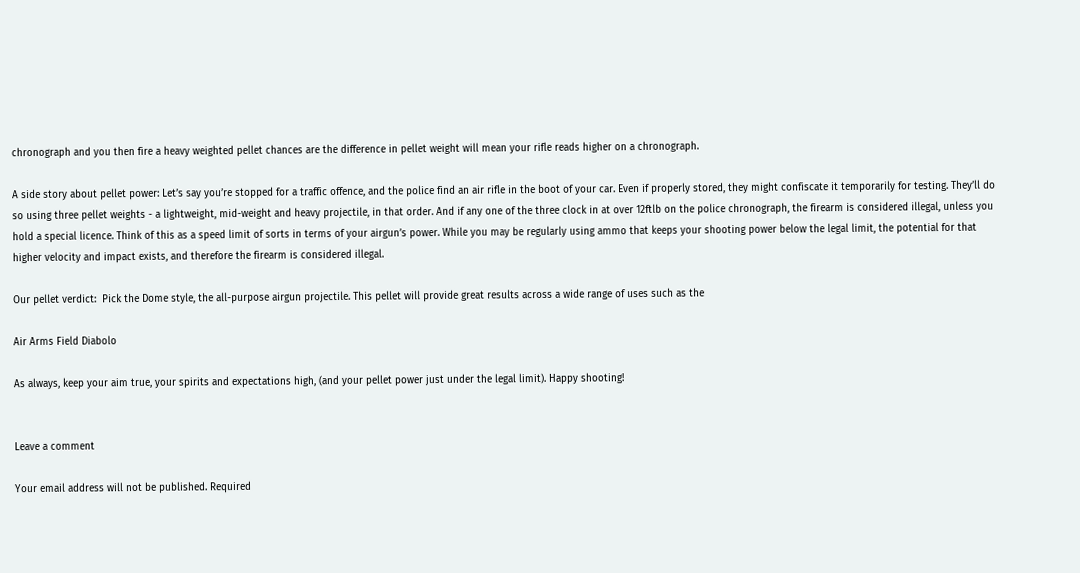chronograph and you then fire a heavy weighted pellet chances are the difference in pellet weight will mean your rifle reads higher on a chronograph.

A side story about pellet power: Let’s say you’re stopped for a traffic offence, and the police find an air rifle in the boot of your car. Even if properly stored, they might confiscate it temporarily for testing. They’ll do so using three pellet weights - a lightweight, mid-weight and heavy projectile, in that order. And if any one of the three clock in at over 12ftlb on the police chronograph, the firearm is considered illegal, unless you hold a special licence. Think of this as a speed limit of sorts in terms of your airgun’s power. While you may be regularly using ammo that keeps your shooting power below the legal limit, the potential for that higher velocity and impact exists, and therefore the firearm is considered illegal.

Our pellet verdict:  Pick the Dome style, the all-purpose airgun projectile. This pellet will provide great results across a wide range of uses such as the

Air Arms Field Diabolo

As always, keep your aim true, your spirits and expectations high, (and your pellet power just under the legal limit). Happy shooting!


Leave a comment

Your email address will not be published. Required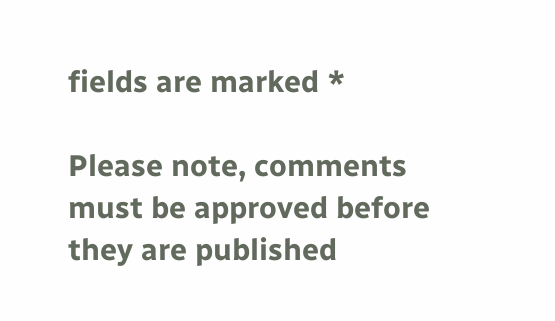fields are marked *

Please note, comments must be approved before they are published